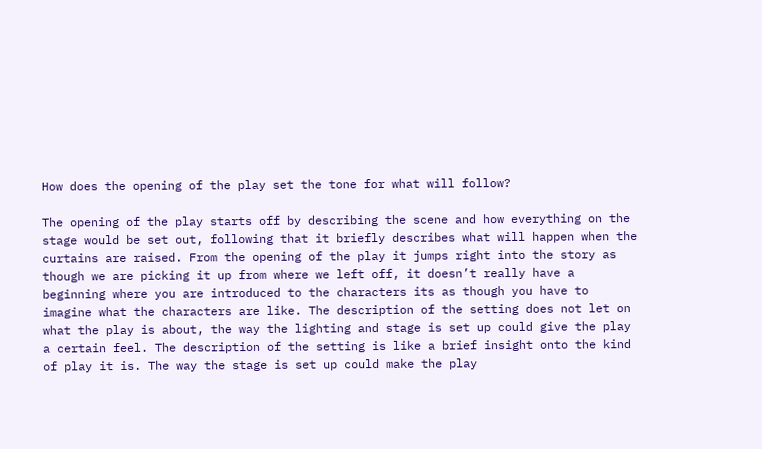How does the opening of the play set the tone for what will follow?

The opening of the play starts off by describing the scene and how everything on the stage would be set out, following that it briefly describes what will happen when the curtains are raised. From the opening of the play it jumps right into the story as though we are picking it up from where we left off, it doesn’t really have a beginning where you are introduced to the characters its as though you have to imagine what the characters are like. The description of the setting does not let on what the play is about, the way the lighting and stage is set up could give the play a certain feel. The description of the setting is like a brief insight onto the kind of play it is. The way the stage is set up could make the play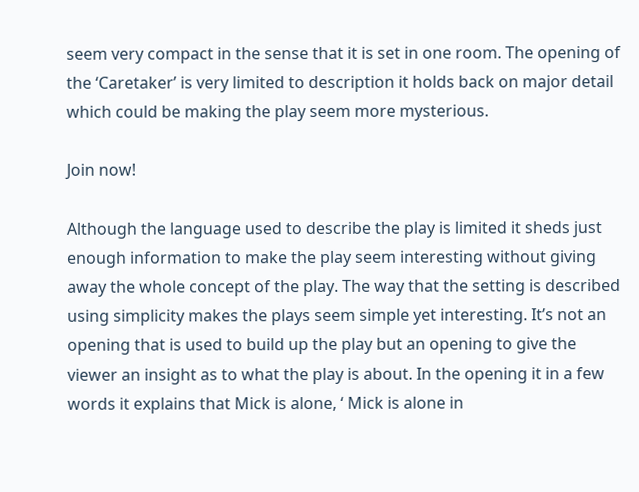seem very compact in the sense that it is set in one room. The opening of the ‘Caretaker’ is very limited to description it holds back on major detail which could be making the play seem more mysterious.

Join now!

Although the language used to describe the play is limited it sheds just enough information to make the play seem interesting without giving away the whole concept of the play. The way that the setting is described using simplicity makes the plays seem simple yet interesting. It’s not an opening that is used to build up the play but an opening to give the viewer an insight as to what the play is about. In the opening it in a few words it explains that Mick is alone, ‘ Mick is alone in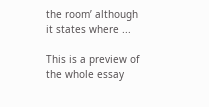the room’ although it states where ...

This is a preview of the whole essay